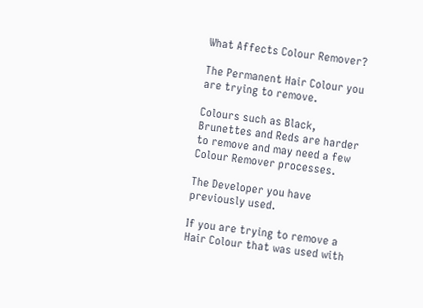What Affects Colour Remover?

The Permanent Hair Colour you are trying to remove.

Colours such as Black, Brunettes and Reds are harder to remove and may need a few Colour Remover processes.

The Developer you have previously used.

If you are trying to remove a Hair Colour that was used with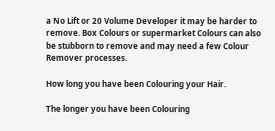a No Lift or 20 Volume Developer it may be harder to remove. Box Colours or supermarket Colours can also be stubborn to remove and may need a few Colour Remover processes.

How long you have been Colouring your Hair.

The longer you have been Colouring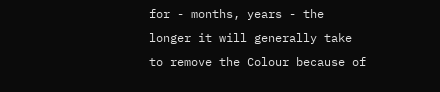for - months, years - the longer it will generally take to remove the Colour because of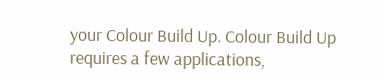your Colour Build Up. Colour Build Up requires a few applications,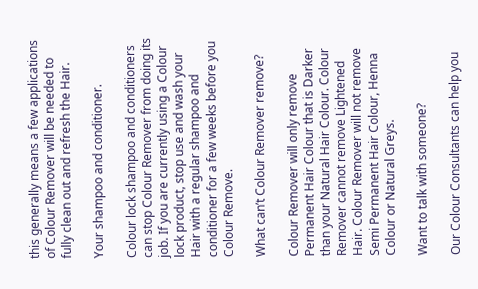this generally means a few applications of Colour Remover will be needed to fully clean out and refresh the Hair.

Your shampoo and conditioner.

Colour lock shampoo and conditioners can stop Colour Remover from doing its job. If you are currently using a Colour lock product, stop use and wash your Hair with a regular shampoo and conditioner for a few weeks before you Colour Remove.

What can’t Colour Remover remove?

Colour Remover will only remove Permanent Hair Colour that is Darker than your Natural Hair Colour. Colour Remover cannot remove Lightened Hair. Colour Remover will not remove Semi Permanent Hair Colour, Henna Colour or Natural Greys.

Want to talk with someone?

Our Colour Consultants can help you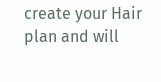create your Hair plan and will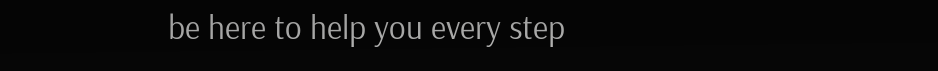be here to help you every step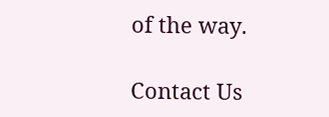of the way.

Contact Us